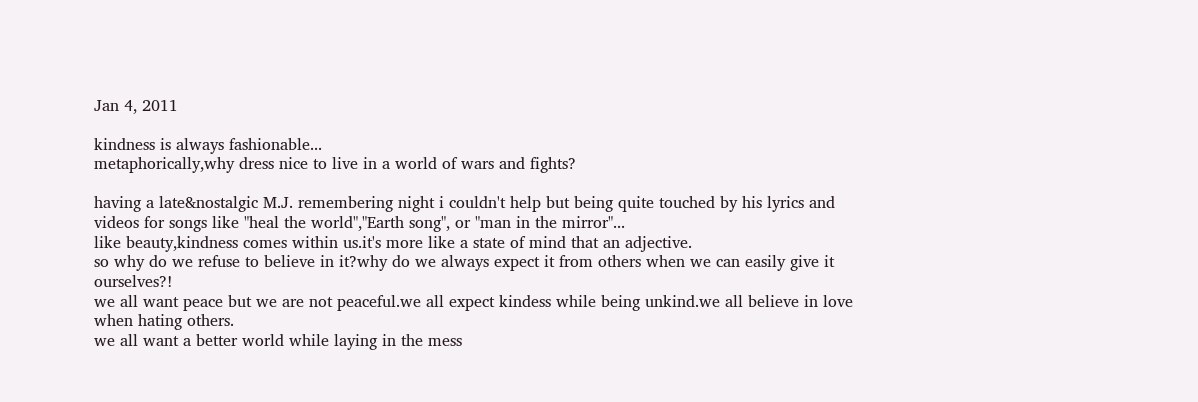Jan 4, 2011

kindness is always fashionable...
metaphorically,why dress nice to live in a world of wars and fights?

having a late&nostalgic M.J. remembering night i couldn't help but being quite touched by his lyrics and videos for songs like "heal the world","Earth song", or "man in the mirror"...
like beauty,kindness comes within us.it's more like a state of mind that an adjective.
so why do we refuse to believe in it?why do we always expect it from others when we can easily give it ourselves?!
we all want peace but we are not peaceful.we all expect kindess while being unkind.we all believe in love when hating others.
we all want a better world while laying in the mess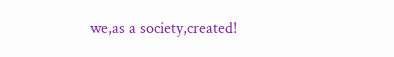we,as a society,created!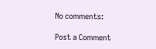No comments:

Post a Comment